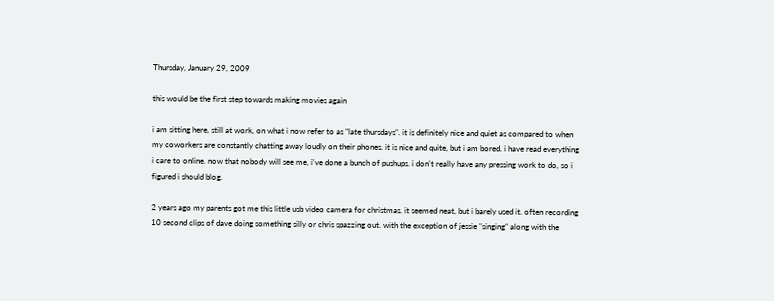Thursday, January 29, 2009

this would be the first step towards making movies again

i am sitting here, still at work, on what i now refer to as "late thursdays". it is definitely nice and quiet as compared to when my coworkers are constantly chatting away loudly on their phones. it is nice and quite, but i am bored. i have read everything i care to online. now that nobody will see me, i've done a bunch of pushups. i don't really have any pressing work to do, so i figured i should blog.

2 years ago my parents got me this little usb video camera for christmas. it seemed neat, but i barely used it. often recording 10 second clips of dave doing something silly or chris spazzing out. with the exception of jessie "singing" along with the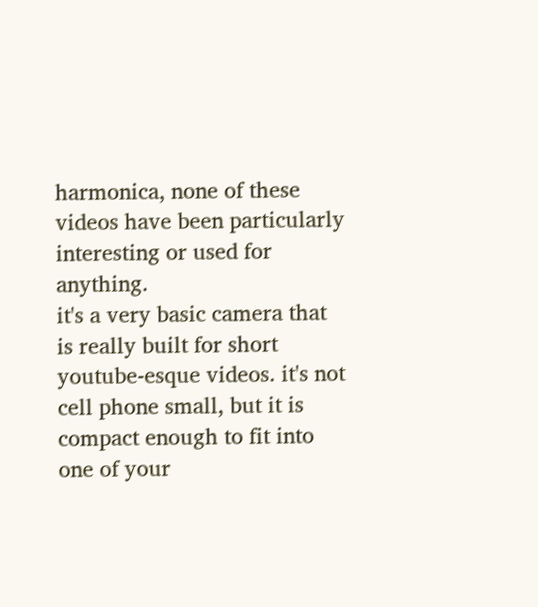harmonica, none of these videos have been particularly interesting or used for anything.
it's a very basic camera that is really built for short youtube-esque videos. it's not cell phone small, but it is compact enough to fit into one of your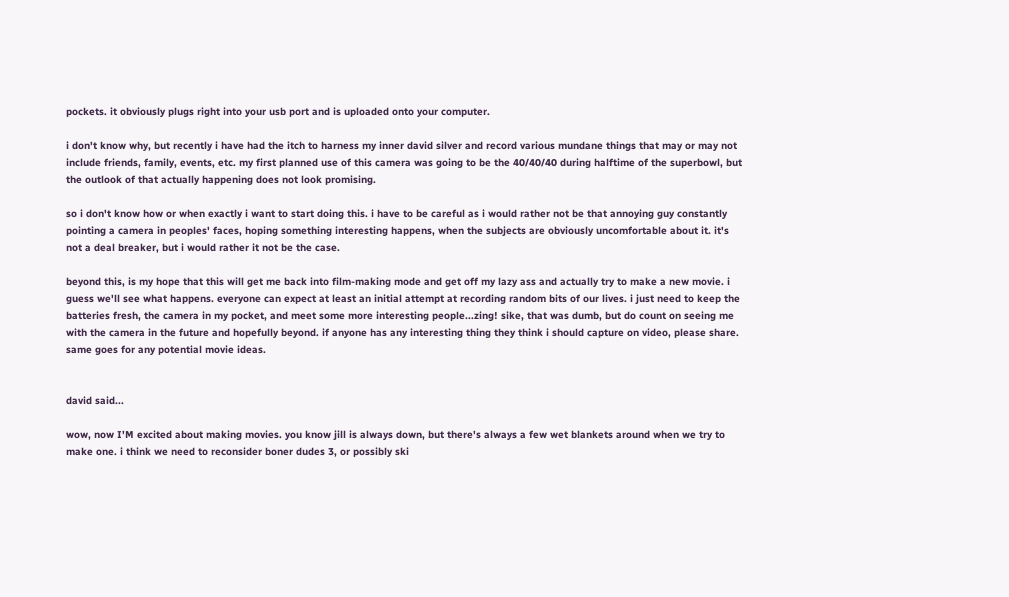pockets. it obviously plugs right into your usb port and is uploaded onto your computer.

i don't know why, but recently i have had the itch to harness my inner david silver and record various mundane things that may or may not include friends, family, events, etc. my first planned use of this camera was going to be the 40/40/40 during halftime of the superbowl, but the outlook of that actually happening does not look promising.

so i don't know how or when exactly i want to start doing this. i have to be careful as i would rather not be that annoying guy constantly pointing a camera in peoples' faces, hoping something interesting happens, when the subjects are obviously uncomfortable about it. it's not a deal breaker, but i would rather it not be the case.

beyond this, is my hope that this will get me back into film-making mode and get off my lazy ass and actually try to make a new movie. i guess we'll see what happens. everyone can expect at least an initial attempt at recording random bits of our lives. i just need to keep the batteries fresh, the camera in my pocket, and meet some more interesting people...zing! sike, that was dumb, but do count on seeing me with the camera in the future and hopefully beyond. if anyone has any interesting thing they think i should capture on video, please share. same goes for any potential movie ideas.


david said...

wow, now I'M excited about making movies. you know jill is always down, but there's always a few wet blankets around when we try to make one. i think we need to reconsider boner dudes 3, or possibly ski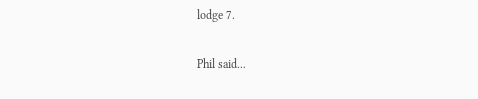lodge 7.

Phil said...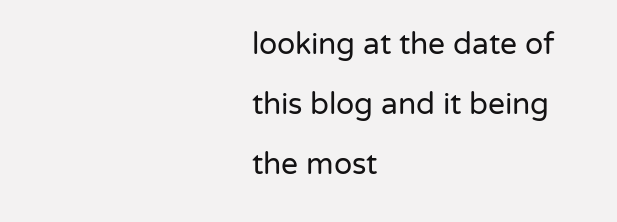looking at the date of this blog and it being the most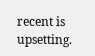recent is upsetting.